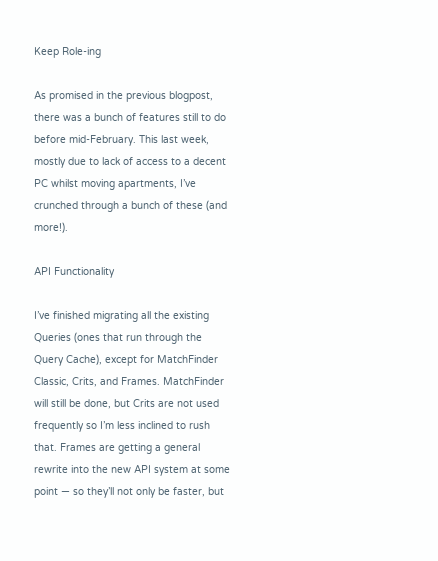Keep Role-ing

As promised in the previous blogpost, there was a bunch of features still to do before mid-February. This last week, mostly due to lack of access to a decent PC whilst moving apartments, I’ve crunched through a bunch of these (and more!).

API Functionality

I’ve finished migrating all the existing Queries (ones that run through the Query Cache), except for MatchFinder Classic, Crits, and Frames. MatchFinder will still be done, but Crits are not used frequently so I’m less inclined to rush that. Frames are getting a general rewrite into the new API system at some point — so they’ll not only be faster, but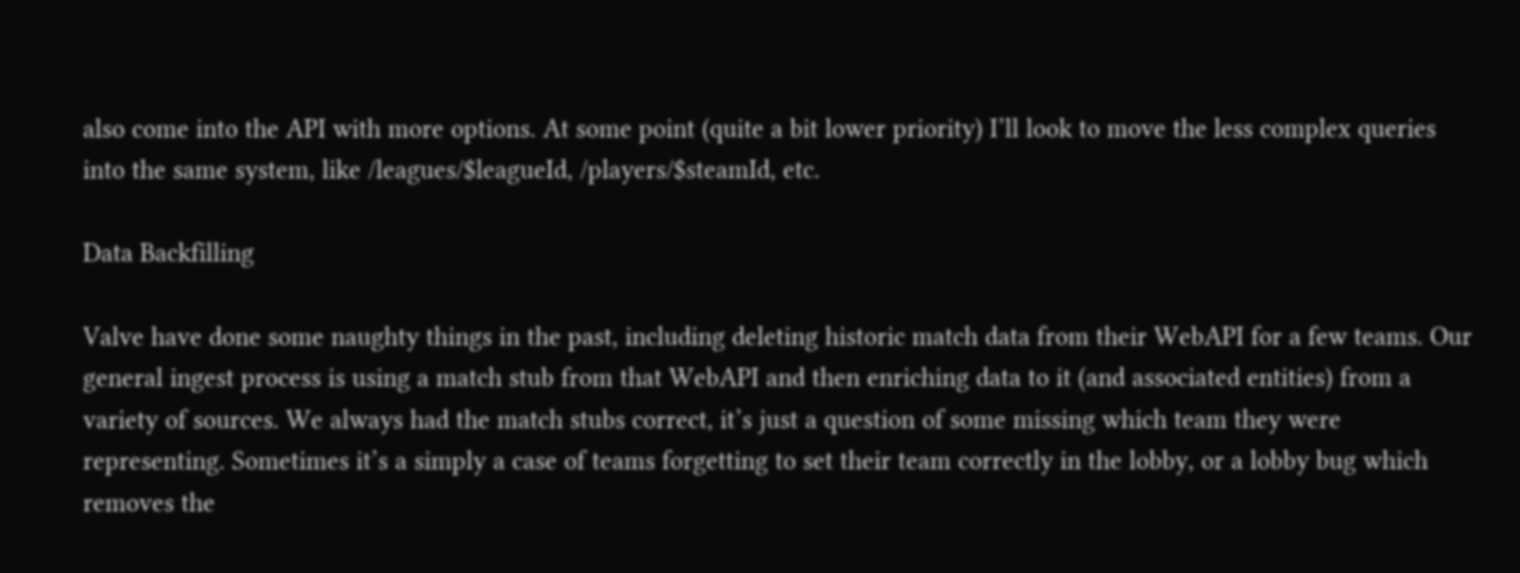also come into the API with more options. At some point (quite a bit lower priority) I’ll look to move the less complex queries into the same system, like /leagues/$leagueId, /players/$steamId, etc.

Data Backfilling

Valve have done some naughty things in the past, including deleting historic match data from their WebAPI for a few teams. Our general ingest process is using a match stub from that WebAPI and then enriching data to it (and associated entities) from a variety of sources. We always had the match stubs correct, it’s just a question of some missing which team they were representing. Sometimes it’s a simply a case of teams forgetting to set their team correctly in the lobby, or a lobby bug which removes the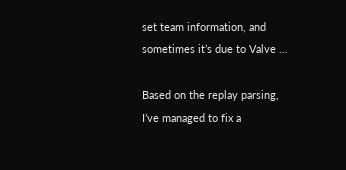set team information, and sometimes it’s due to Valve …

Based on the replay parsing, I’ve managed to fix a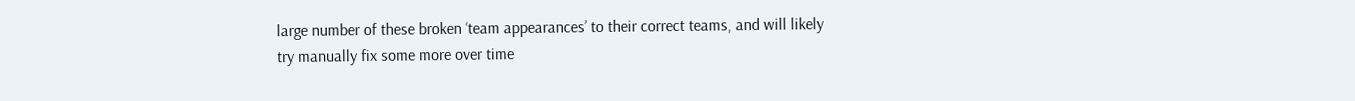large number of these broken ‘team appearances’ to their correct teams, and will likely try manually fix some more over time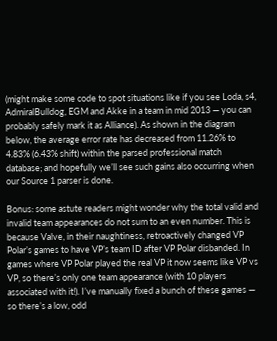(might make some code to spot situations like if you see Loda, s4, AdmiralBulldog, EGM and Akke in a team in mid 2013 — you can probably safely mark it as Alliance). As shown in the diagram below, the average error rate has decreased from 11.26% to 4.83% (6.43% shift) within the parsed professional match database; and hopefully we’ll see such gains also occurring when our Source 1 parser is done.

Bonus: some astute readers might wonder why the total valid and invalid team appearances do not sum to an even number. This is because Valve, in their naughtiness, retroactively changed VP Polar’s games to have VP’s team ID after VP Polar disbanded. In games where VP Polar played the real VP it now seems like VP vs VP, so there’s only one team appearance (with 10 players associated with it!). I’ve manually fixed a bunch of these games — so there’s a low, odd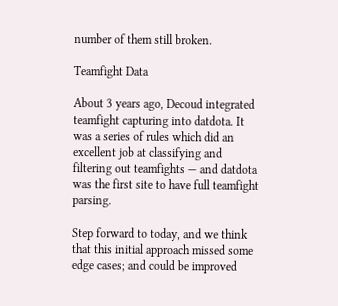number of them still broken.

Teamfight Data

About 3 years ago, Decoud integrated teamfight capturing into datdota. It was a series of rules which did an excellent job at classifying and filtering out teamfights — and datdota was the first site to have full teamfight parsing.

Step forward to today, and we think that this initial approach missed some edge cases; and could be improved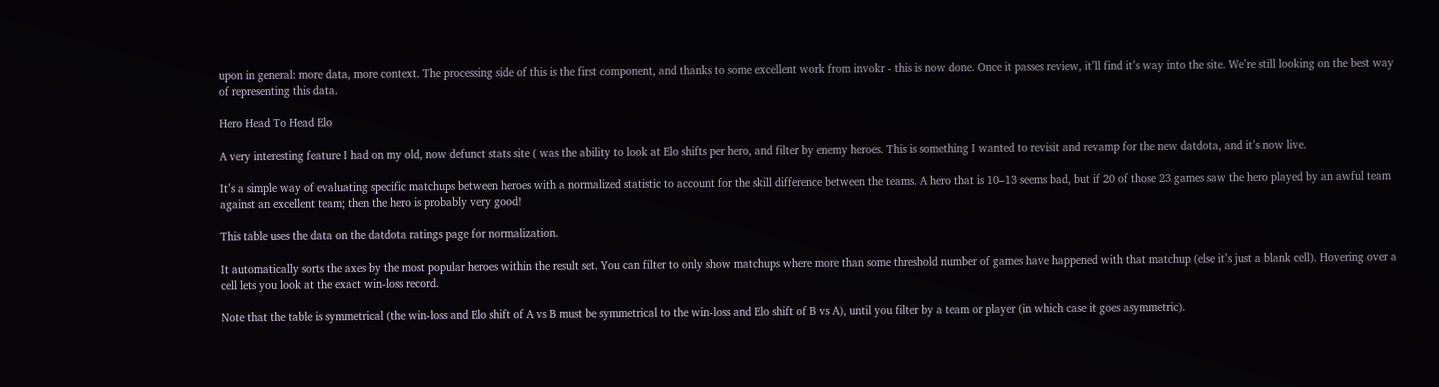upon in general: more data, more context. The processing side of this is the first component, and thanks to some excellent work from invokr - this is now done. Once it passes review, it’ll find it’s way into the site. We’re still looking on the best way of representing this data.

Hero Head To Head Elo

A very interesting feature I had on my old, now defunct stats site ( was the ability to look at Elo shifts per hero, and filter by enemy heroes. This is something I wanted to revisit and revamp for the new datdota, and it’s now live.

It’s a simple way of evaluating specific matchups between heroes with a normalized statistic to account for the skill difference between the teams. A hero that is 10–13 seems bad, but if 20 of those 23 games saw the hero played by an awful team against an excellent team; then the hero is probably very good!

This table uses the data on the datdota ratings page for normalization.

It automatically sorts the axes by the most popular heroes within the result set. You can filter to only show matchups where more than some threshold number of games have happened with that matchup (else it’s just a blank cell). Hovering over a cell lets you look at the exact win-loss record.

Note that the table is symmetrical (the win-loss and Elo shift of A vs B must be symmetrical to the win-loss and Elo shift of B vs A), until you filter by a team or player (in which case it goes asymmetric).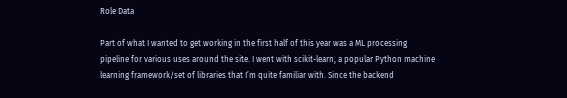Role Data

Part of what I wanted to get working in the first half of this year was a ML processing pipeline for various uses around the site. I went with scikit-learn, a popular Python machine learning framework/set of libraries that I’m quite familiar with. Since the backend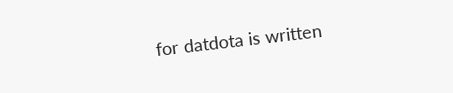for datdota is written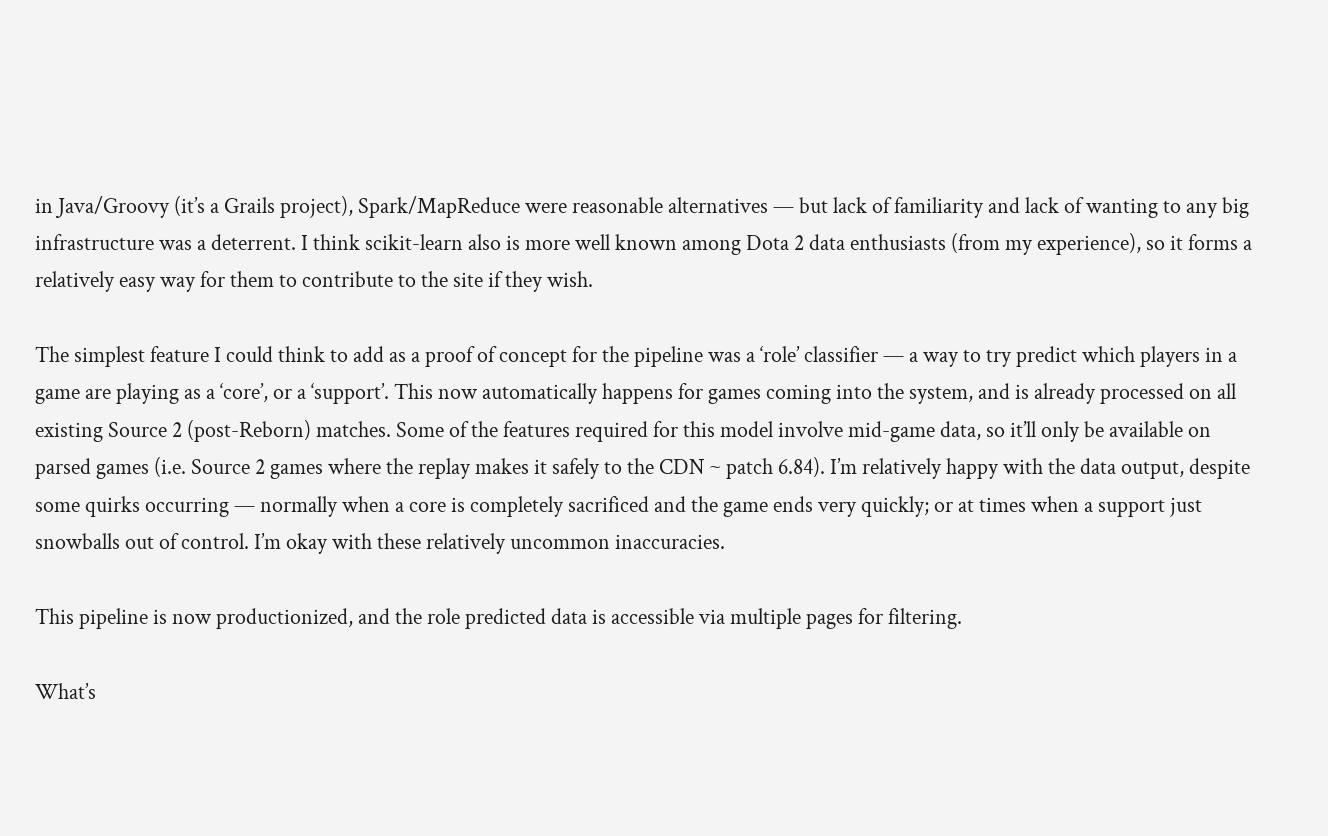in Java/Groovy (it’s a Grails project), Spark/MapReduce were reasonable alternatives — but lack of familiarity and lack of wanting to any big infrastructure was a deterrent. I think scikit-learn also is more well known among Dota 2 data enthusiasts (from my experience), so it forms a relatively easy way for them to contribute to the site if they wish.

The simplest feature I could think to add as a proof of concept for the pipeline was a ‘role’ classifier — a way to try predict which players in a game are playing as a ‘core’, or a ‘support’. This now automatically happens for games coming into the system, and is already processed on all existing Source 2 (post-Reborn) matches. Some of the features required for this model involve mid-game data, so it’ll only be available on parsed games (i.e. Source 2 games where the replay makes it safely to the CDN ~ patch 6.84). I’m relatively happy with the data output, despite some quirks occurring — normally when a core is completely sacrificed and the game ends very quickly; or at times when a support just snowballs out of control. I’m okay with these relatively uncommon inaccuracies.

This pipeline is now productionized, and the role predicted data is accessible via multiple pages for filtering.

What’s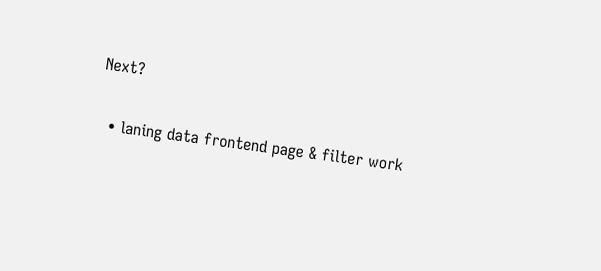Next?

  • laning data frontend page & filter work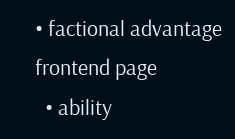• factional advantage frontend page
  • ability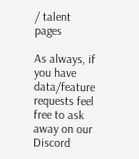/ talent pages

As always, if you have data/feature requests feel free to ask away on our Discord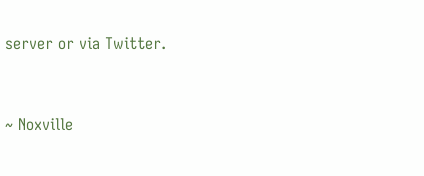server or via Twitter.


~ Noxville